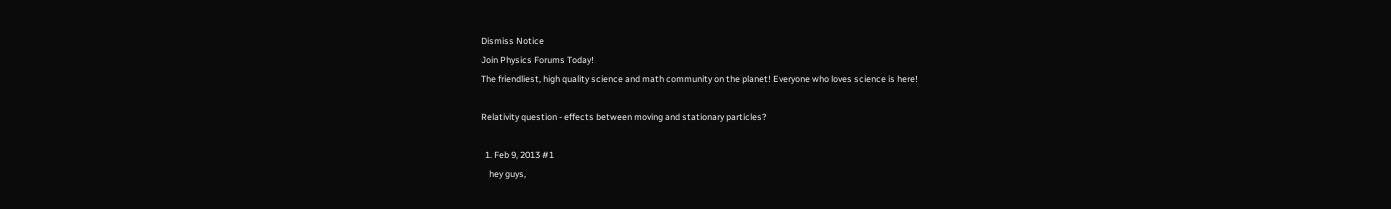Dismiss Notice
Join Physics Forums Today!
The friendliest, high quality science and math community on the planet! Everyone who loves science is here!

Relativity question - effects between moving and stationary particles?

  1. Feb 9, 2013 #1
    hey guys,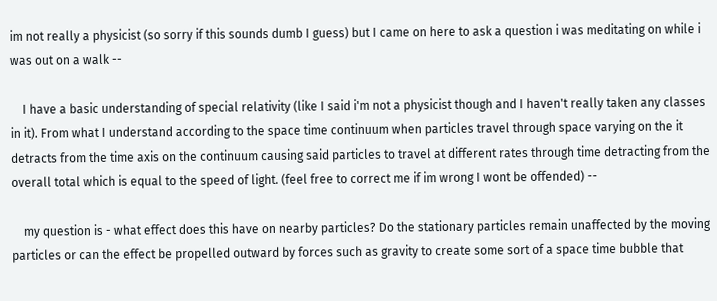im not really a physicist (so sorry if this sounds dumb I guess) but I came on here to ask a question i was meditating on while i was out on a walk --

    I have a basic understanding of special relativity (like I said i'm not a physicist though and I haven't really taken any classes in it). From what I understand according to the space time continuum when particles travel through space varying on the it detracts from the time axis on the continuum causing said particles to travel at different rates through time detracting from the overall total which is equal to the speed of light. (feel free to correct me if im wrong I wont be offended) --

    my question is - what effect does this have on nearby particles? Do the stationary particles remain unaffected by the moving particles or can the effect be propelled outward by forces such as gravity to create some sort of a space time bubble that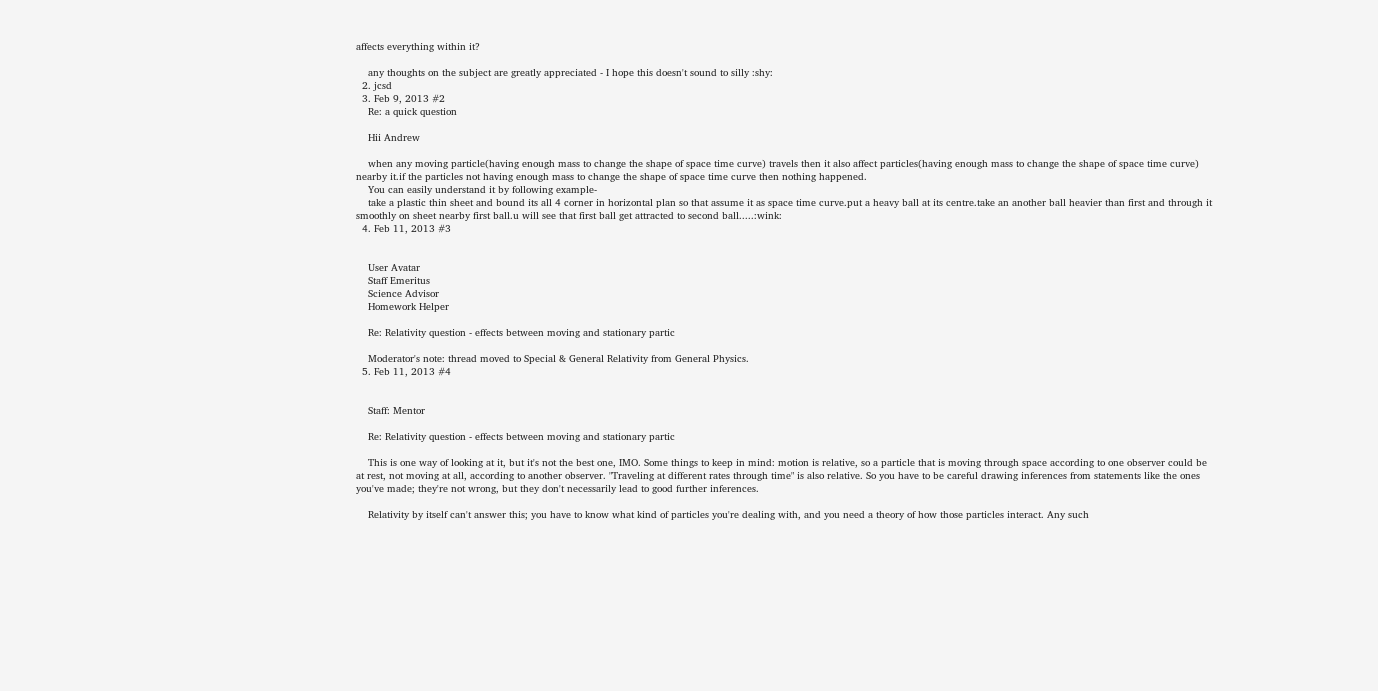affects everything within it?

    any thoughts on the subject are greatly appreciated - I hope this doesn't sound to silly :shy:
  2. jcsd
  3. Feb 9, 2013 #2
    Re: a quick question

    Hii Andrew

    when any moving particle(having enough mass to change the shape of space time curve) travels then it also affect particles(having enough mass to change the shape of space time curve) nearby it.if the particles not having enough mass to change the shape of space time curve then nothing happened.
    You can easily understand it by following example-
    take a plastic thin sheet and bound its all 4 corner in horizontal plan so that assume it as space time curve.put a heavy ball at its centre.take an another ball heavier than first and through it smoothly on sheet nearby first ball.u will see that first ball get attracted to second ball.....:wink:
  4. Feb 11, 2013 #3


    User Avatar
    Staff Emeritus
    Science Advisor
    Homework Helper

    Re: Relativity question - effects between moving and stationary partic

    Moderator's note: thread moved to Special & General Relativity from General Physics.
  5. Feb 11, 2013 #4


    Staff: Mentor

    Re: Relativity question - effects between moving and stationary partic

    This is one way of looking at it, but it's not the best one, IMO. Some things to keep in mind: motion is relative, so a particle that is moving through space according to one observer could be at rest, not moving at all, according to another observer. "Traveling at different rates through time" is also relative. So you have to be careful drawing inferences from statements like the ones you've made; they're not wrong, but they don't necessarily lead to good further inferences.

    Relativity by itself can't answer this; you have to know what kind of particles you're dealing with, and you need a theory of how those particles interact. Any such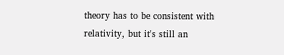theory has to be consistent with relativity, but it's still an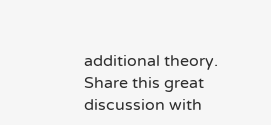additional theory.
Share this great discussion with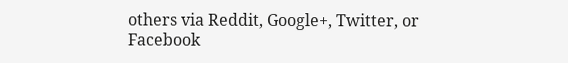others via Reddit, Google+, Twitter, or Facebook